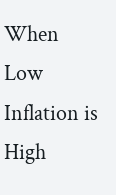When Low Inflation is High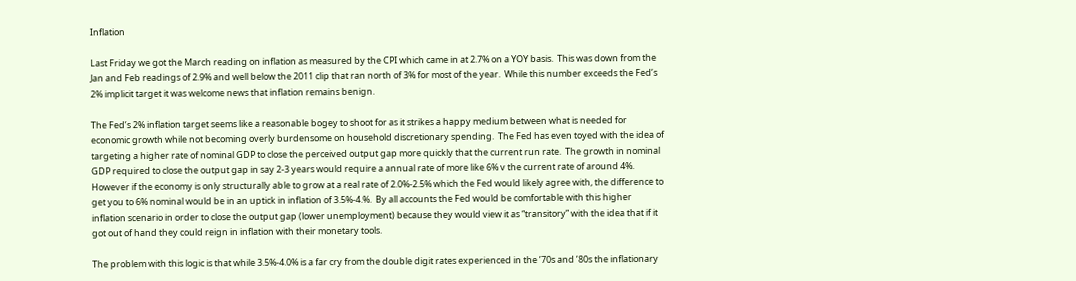Inflation

Last Friday we got the March reading on inflation as measured by the CPI which came in at 2.7% on a YOY basis.  This was down from the Jan and Feb readings of 2.9% and well below the 2011 clip that ran north of 3% for most of the year.  While this number exceeds the Fed’s 2% implicit target it was welcome news that inflation remains benign.

The Fed’s 2% inflation target seems like a reasonable bogey to shoot for as it strikes a happy medium between what is needed for economic growth while not becoming overly burdensome on household discretionary spending.  The Fed has even toyed with the idea of targeting a higher rate of nominal GDP to close the perceived output gap more quickly that the current run rate.  The growth in nominal GDP required to close the output gap in say 2-3 years would require a annual rate of more like 6% v the current rate of around 4%.  However if the economy is only structurally able to grow at a real rate of 2.0%-2.5% which the Fed would likely agree with, the difference to get you to 6% nominal would be in an uptick in inflation of 3.5%-4.%.  By all accounts the Fed would be comfortable with this higher inflation scenario in order to close the output gap (lower unemployment) because they would view it as “transitory” with the idea that if it got out of hand they could reign in inflation with their monetary tools.

The problem with this logic is that while 3.5%-4.0% is a far cry from the double digit rates experienced in the ’70s and ’80s the inflationary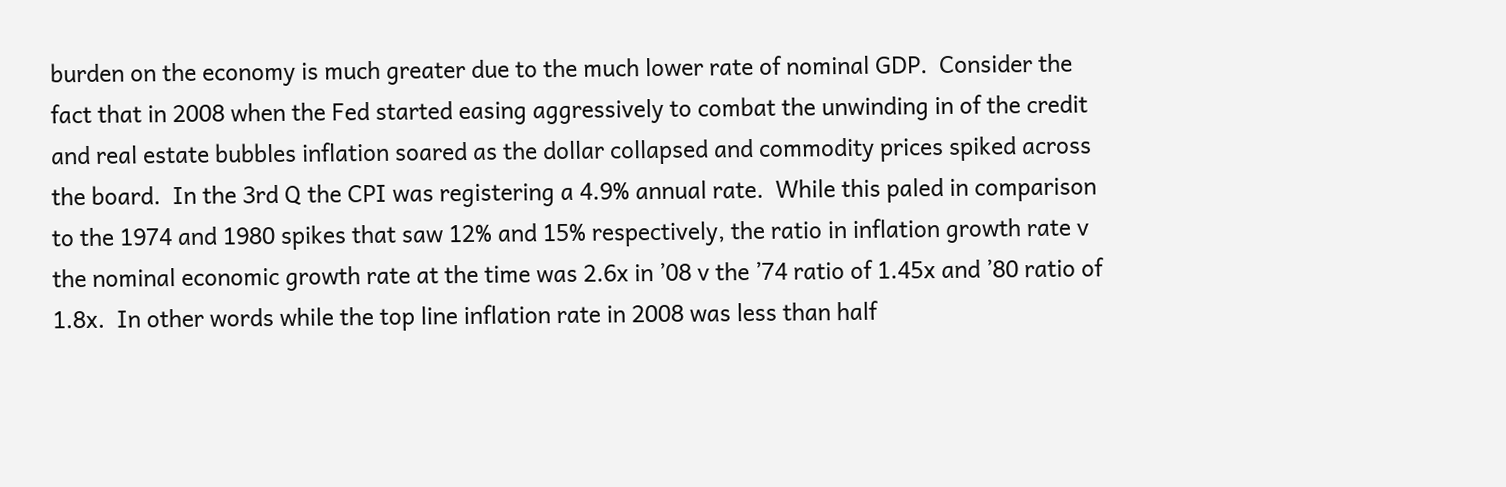burden on the economy is much greater due to the much lower rate of nominal GDP.  Consider the fact that in 2008 when the Fed started easing aggressively to combat the unwinding in of the credit and real estate bubbles inflation soared as the dollar collapsed and commodity prices spiked across the board.  In the 3rd Q the CPI was registering a 4.9% annual rate.  While this paled in comparison to the 1974 and 1980 spikes that saw 12% and 15% respectively, the ratio in inflation growth rate v the nominal economic growth rate at the time was 2.6x in ’08 v the ’74 ratio of 1.45x and ’80 ratio of 1.8x.  In other words while the top line inflation rate in 2008 was less than half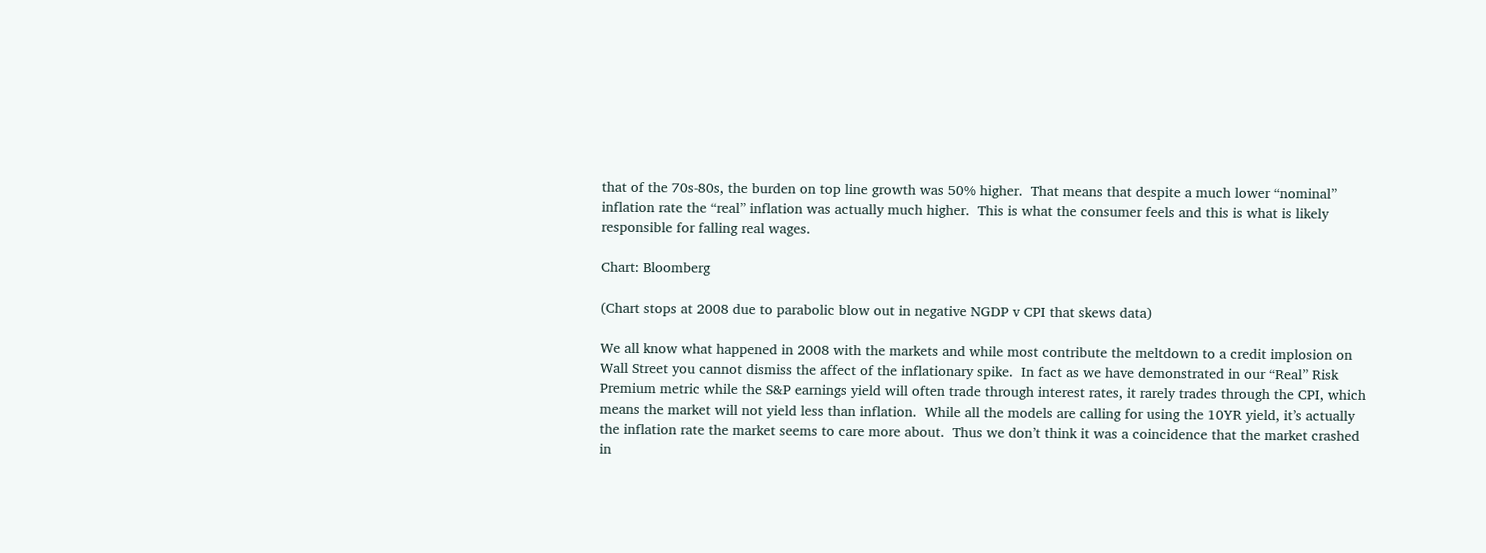that of the 70s-80s, the burden on top line growth was 50% higher.  That means that despite a much lower “nominal” inflation rate the “real” inflation was actually much higher.  This is what the consumer feels and this is what is likely responsible for falling real wages.

Chart: Bloomberg

(Chart stops at 2008 due to parabolic blow out in negative NGDP v CPI that skews data)

We all know what happened in 2008 with the markets and while most contribute the meltdown to a credit implosion on Wall Street you cannot dismiss the affect of the inflationary spike.  In fact as we have demonstrated in our “Real” Risk Premium metric while the S&P earnings yield will often trade through interest rates, it rarely trades through the CPI, which means the market will not yield less than inflation.  While all the models are calling for using the 10YR yield, it’s actually the inflation rate the market seems to care more about.  Thus we don’t think it was a coincidence that the market crashed in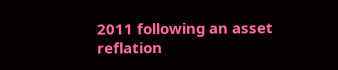2011 following an asset reflation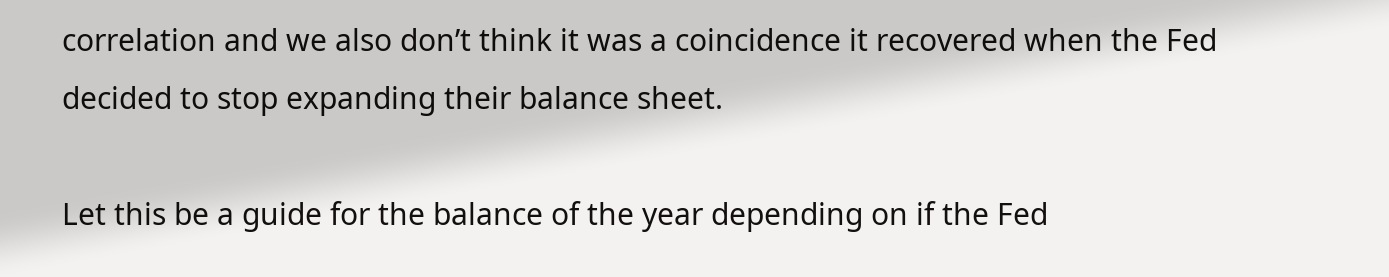correlation and we also don’t think it was a coincidence it recovered when the Fed decided to stop expanding their balance sheet.

Let this be a guide for the balance of the year depending on if the Fed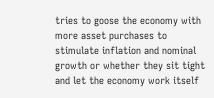tries to goose the economy with more asset purchases to stimulate inflation and nominal growth or whether they sit tight and let the economy work itself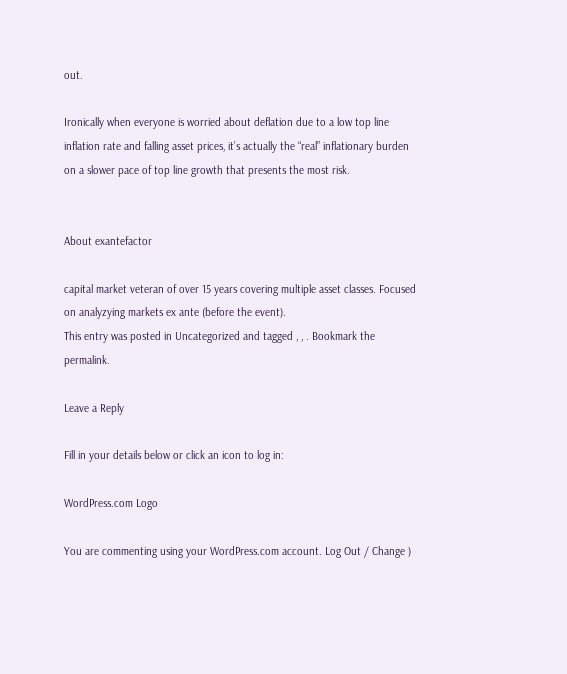out.

Ironically when everyone is worried about deflation due to a low top line inflation rate and falling asset prices, it’s actually the “real” inflationary burden on a slower pace of top line growth that presents the most risk.


About exantefactor

capital market veteran of over 15 years covering multiple asset classes. Focused on analyzying markets ex ante (before the event).
This entry was posted in Uncategorized and tagged , , . Bookmark the permalink.

Leave a Reply

Fill in your details below or click an icon to log in:

WordPress.com Logo

You are commenting using your WordPress.com account. Log Out / Change )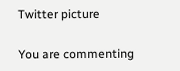Twitter picture

You are commenting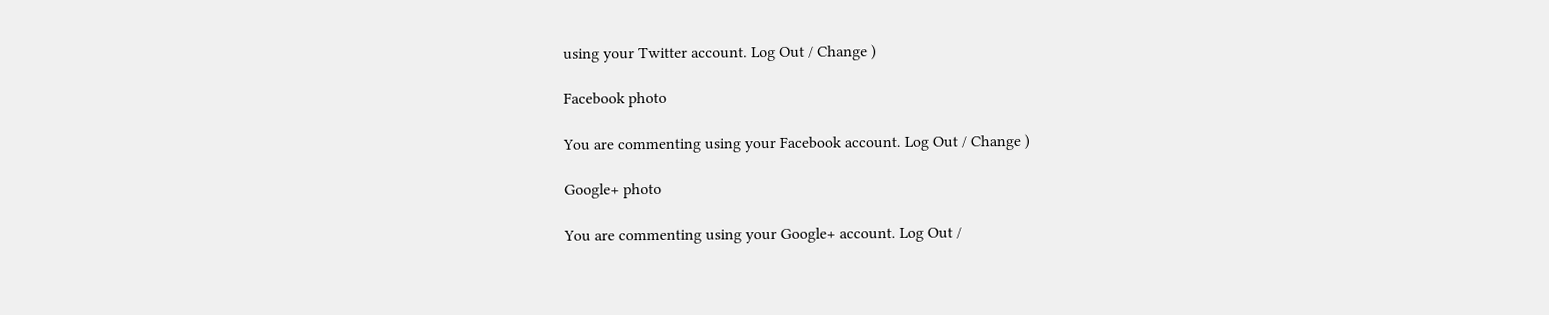using your Twitter account. Log Out / Change )

Facebook photo

You are commenting using your Facebook account. Log Out / Change )

Google+ photo

You are commenting using your Google+ account. Log Out /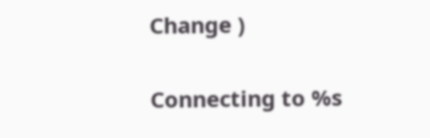Change )

Connecting to %s